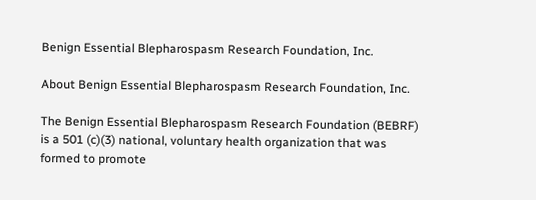Benign Essential Blepharospasm Research Foundation, Inc.

About Benign Essential Blepharospasm Research Foundation, Inc.

The Benign Essential Blepharospasm Research Foundation (BEBRF) is a 501 (c)(3) national, voluntary health organization that was formed to promote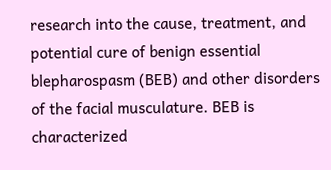research into the cause, treatment, and potential cure of benign essential blepharospasm (BEB) and other disorders of the facial musculature. BEB is characterized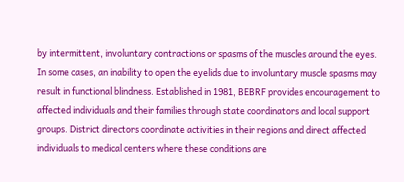by intermittent, involuntary contractions or spasms of the muscles around the eyes. In some cases, an inability to open the eyelids due to involuntary muscle spasms may result in functional blindness. Established in 1981, BEBRF provides encouragement to affected individuals and their families through state coordinators and local support groups. District directors coordinate activities in their regions and direct affected individuals to medical centers where these conditions are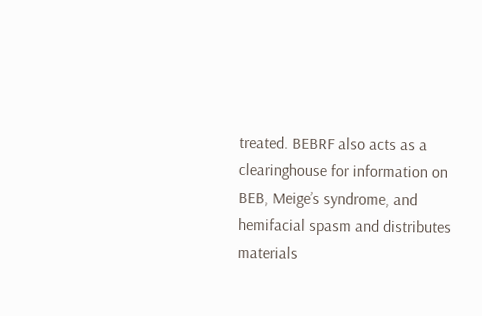treated. BEBRF also acts as a clearinghouse for information on BEB, Meige’s syndrome, and hemifacial spasm and distributes materials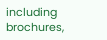including brochures,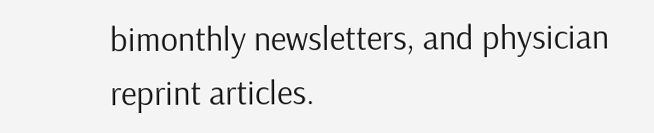bimonthly newsletters, and physician reprint articles.